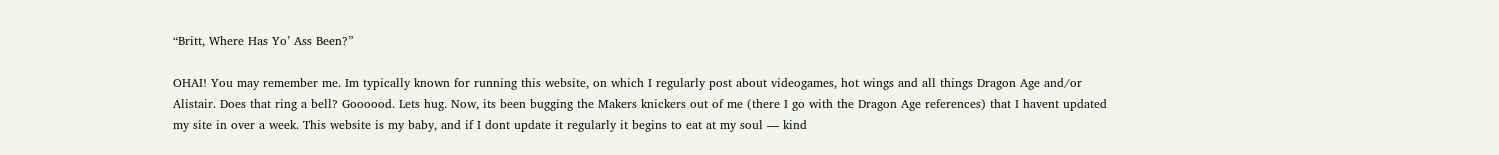“Britt, Where Has Yo’ Ass Been?”

OHAI! You may remember me. Im typically known for running this website, on which I regularly post about videogames, hot wings and all things Dragon Age and/or Alistair. Does that ring a bell? Goooood. Lets hug. Now, its been bugging the Makers knickers out of me (there I go with the Dragon Age references) that I havent updated my site in over a week. This website is my baby, and if I dont update it regularly it begins to eat at my soul — kind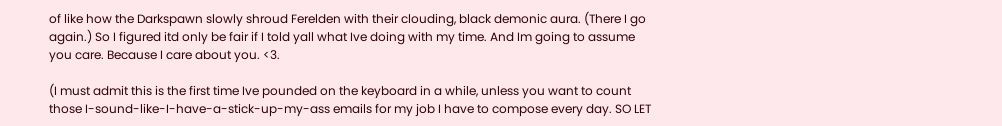of like how the Darkspawn slowly shroud Ferelden with their clouding, black demonic aura. (There I go again.) So I figured itd only be fair if I told yall what Ive doing with my time. And Im going to assume you care. Because I care about you. <3.

(I must admit this is the first time Ive pounded on the keyboard in a while, unless you want to count those I-sound-like-I-have-a-stick-up-my-ass emails for my job I have to compose every day. SO LET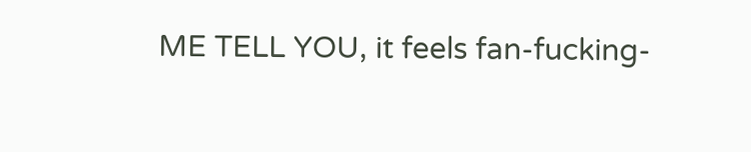ME TELL YOU, it feels fan-fucking-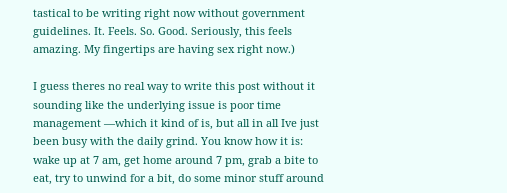tastical to be writing right now without government guidelines. It. Feels. So. Good. Seriously, this feels amazing. My fingertips are having sex right now.)

I guess theres no real way to write this post without it sounding like the underlying issue is poor time management —which it kind of is, but all in all Ive just been busy with the daily grind. You know how it is: wake up at 7 am, get home around 7 pm, grab a bite to eat, try to unwind for a bit, do some minor stuff around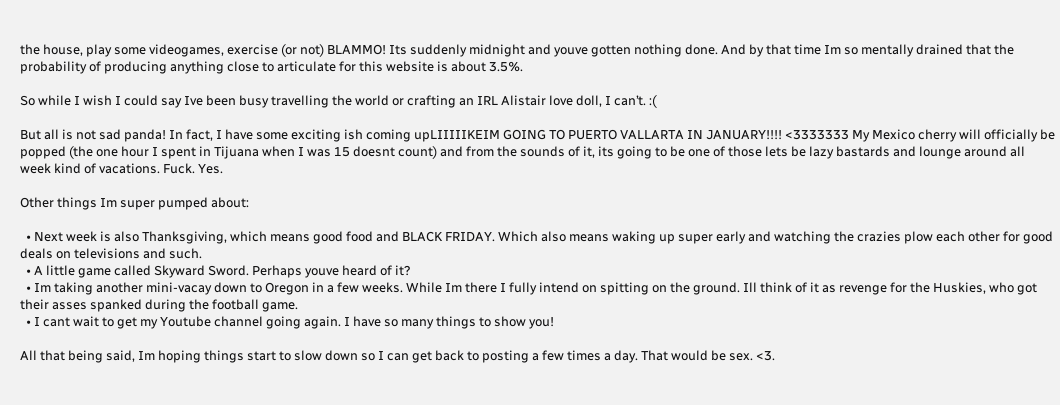the house, play some videogames, exercise (or not) BLAMMO! Its suddenly midnight and youve gotten nothing done. And by that time Im so mentally drained that the probability of producing anything close to articulate for this website is about 3.5%.

So while I wish I could say Ive been busy travelling the world or crafting an IRL Alistair love doll, I can’t. :(

But all is not sad panda! In fact, I have some exciting ish coming upLIIIIIKEIM GOING TO PUERTO VALLARTA IN JANUARY!!!! <3333333 My Mexico cherry will officially be popped (the one hour I spent in Tijuana when I was 15 doesnt count) and from the sounds of it, its going to be one of those lets be lazy bastards and lounge around all week kind of vacations. Fuck. Yes.

Other things Im super pumped about:

  • Next week is also Thanksgiving, which means good food and BLACK FRIDAY. Which also means waking up super early and watching the crazies plow each other for good deals on televisions and such.
  • A little game called Skyward Sword. Perhaps youve heard of it?
  • Im taking another mini-vacay down to Oregon in a few weeks. While Im there I fully intend on spitting on the ground. Ill think of it as revenge for the Huskies, who got their asses spanked during the football game.
  • I cant wait to get my Youtube channel going again. I have so many things to show you!

All that being said, Im hoping things start to slow down so I can get back to posting a few times a day. That would be sex. <3.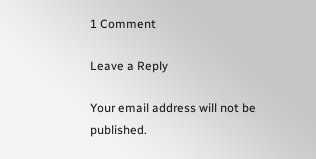1 Comment

Leave a Reply

Your email address will not be published.